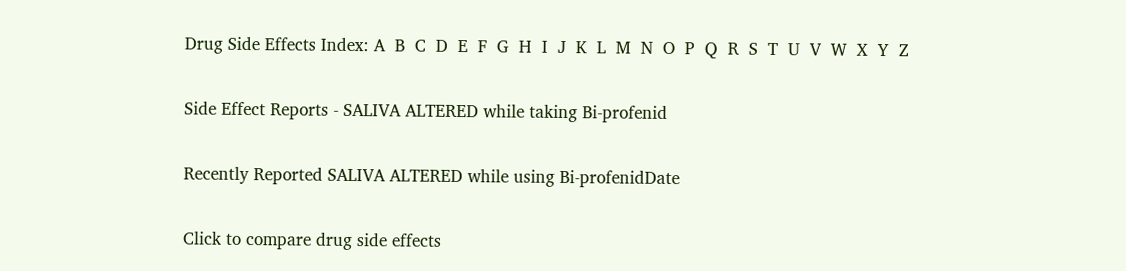Drug Side Effects Index: A  B  C  D  E  F  G  H  I  J  K  L  M  N  O  P  Q  R  S  T  U  V  W  X  Y  Z

Side Effect Reports - SALIVA ALTERED while taking Bi-profenid

Recently Reported SALIVA ALTERED while using Bi-profenidDate

Click to compare drug side effects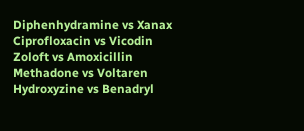Diphenhydramine vs Xanax  Ciprofloxacin vs Vicodin  Zoloft vs Amoxicillin  Methadone vs Voltaren  Hydroxyzine vs Benadryl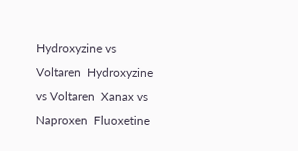Hydroxyzine vs Voltaren  Hydroxyzine vs Voltaren  Xanax vs Naproxen  Fluoxetine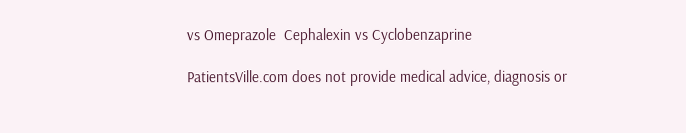vs Omeprazole  Cephalexin vs Cyclobenzaprine

PatientsVille.com does not provide medical advice, diagnosis or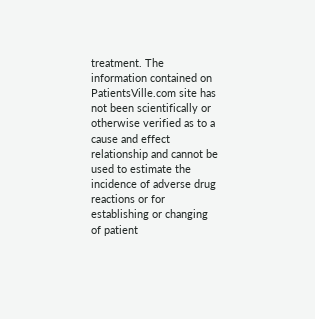treatment. The information contained on PatientsVille.com site has not been scientifically or otherwise verified as to a cause and effect relationship and cannot be used to estimate the incidence of adverse drug reactions or for establishing or changing of patient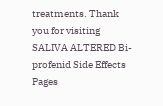treatments. Thank you for visiting SALIVA ALTERED Bi-profenid Side Effects Pages